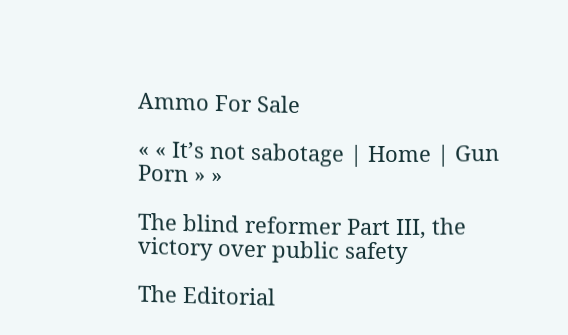Ammo For Sale

« « It’s not sabotage | Home | Gun Porn » »

The blind reformer Part III, the victory over public safety

The Editorial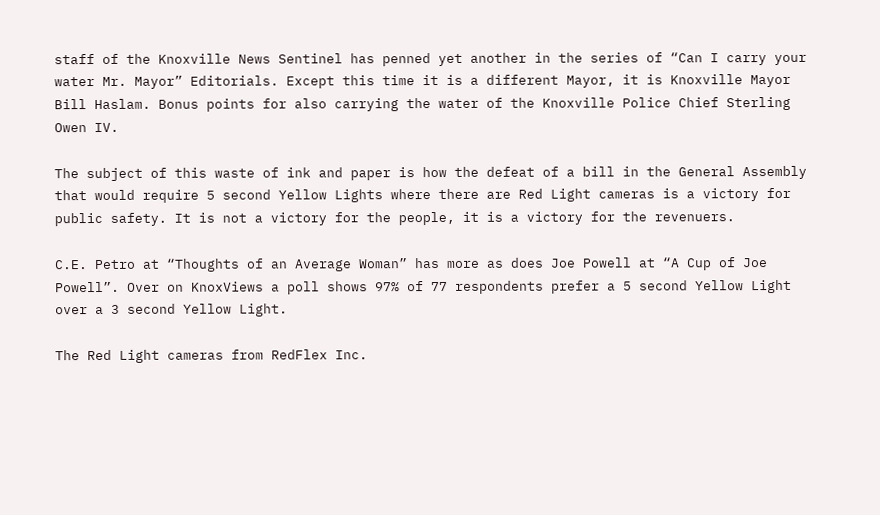staff of the Knoxville News Sentinel has penned yet another in the series of “Can I carry your water Mr. Mayor” Editorials. Except this time it is a different Mayor, it is Knoxville Mayor Bill Haslam. Bonus points for also carrying the water of the Knoxville Police Chief Sterling Owen IV.

The subject of this waste of ink and paper is how the defeat of a bill in the General Assembly that would require 5 second Yellow Lights where there are Red Light cameras is a victory for public safety. It is not a victory for the people, it is a victory for the revenuers.

C.E. Petro at “Thoughts of an Average Woman” has more as does Joe Powell at “A Cup of Joe Powell”. Over on KnoxViews a poll shows 97% of 77 respondents prefer a 5 second Yellow Light over a 3 second Yellow Light.

The Red Light cameras from RedFlex Inc.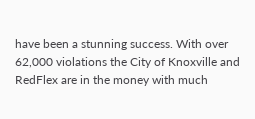have been a stunning success. With over 62,000 violations the City of Knoxville and RedFlex are in the money with much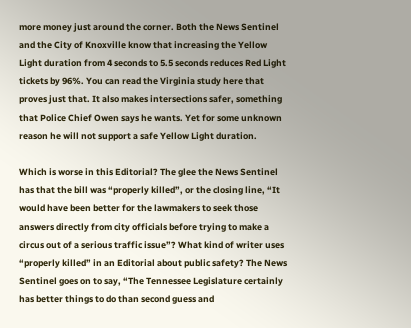more money just around the corner. Both the News Sentinel and the City of Knoxville know that increasing the Yellow Light duration from 4 seconds to 5.5 seconds reduces Red Light tickets by 96%. You can read the Virginia study here that proves just that. It also makes intersections safer, something that Police Chief Owen says he wants. Yet for some unknown reason he will not support a safe Yellow Light duration.

Which is worse in this Editorial? The glee the News Sentinel has that the bill was “properly killed”, or the closing line, “It would have been better for the lawmakers to seek those answers directly from city officials before trying to make a circus out of a serious traffic issue”? What kind of writer uses “properly killed” in an Editorial about public safety? The News Sentinel goes on to say, “The Tennessee Legislature certainly has better things to do than second guess and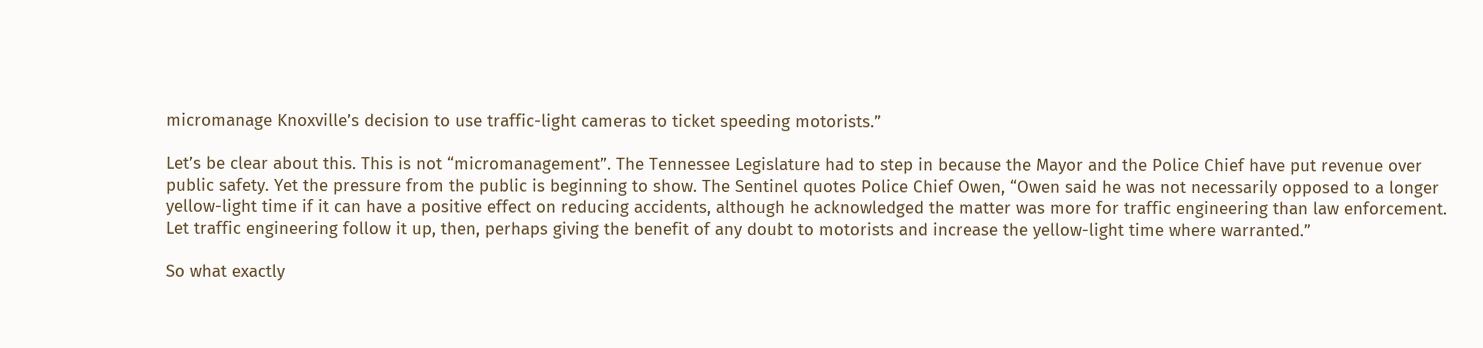micromanage Knoxville’s decision to use traffic-light cameras to ticket speeding motorists.”

Let’s be clear about this. This is not “micromanagement”. The Tennessee Legislature had to step in because the Mayor and the Police Chief have put revenue over public safety. Yet the pressure from the public is beginning to show. The Sentinel quotes Police Chief Owen, “Owen said he was not necessarily opposed to a longer yellow-light time if it can have a positive effect on reducing accidents, although he acknowledged the matter was more for traffic engineering than law enforcement. Let traffic engineering follow it up, then, perhaps giving the benefit of any doubt to motorists and increase the yellow-light time where warranted.”

So what exactly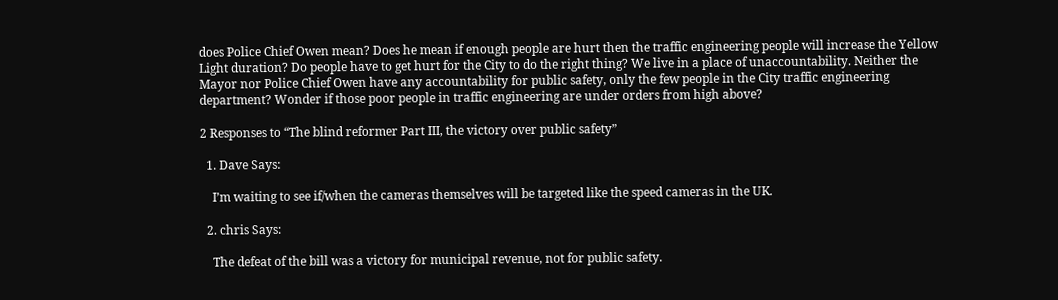does Police Chief Owen mean? Does he mean if enough people are hurt then the traffic engineering people will increase the Yellow Light duration? Do people have to get hurt for the City to do the right thing? We live in a place of unaccountability. Neither the Mayor nor Police Chief Owen have any accountability for public safety, only the few people in the City traffic engineering department? Wonder if those poor people in traffic engineering are under orders from high above?

2 Responses to “The blind reformer Part III, the victory over public safety”

  1. Dave Says:

    I’m waiting to see if/when the cameras themselves will be targeted like the speed cameras in the UK.

  2. chris Says:

    The defeat of the bill was a victory for municipal revenue, not for public safety.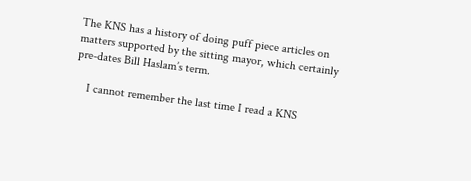The KNS has a history of doing puff piece articles on matters supported by the sitting mayor, which certainly pre-dates Bill Haslam’s term.

    I cannot remember the last time I read a KNS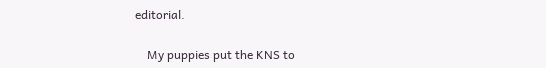editorial.

    My puppies put the KNS to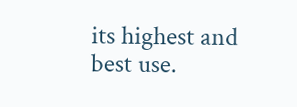its highest and best use.